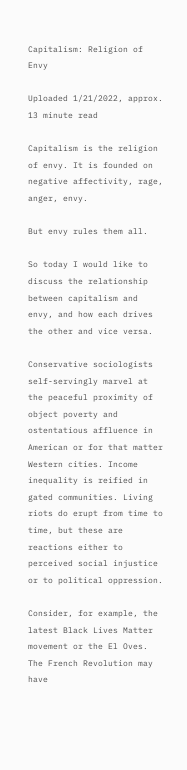Capitalism: Religion of Envy

Uploaded 1/21/2022, approx. 13 minute read

Capitalism is the religion of envy. It is founded on negative affectivity, rage, anger, envy.

But envy rules them all.

So today I would like to discuss the relationship between capitalism and envy, and how each drives the other and vice versa.

Conservative sociologists self-servingly marvel at the peaceful proximity of object poverty and ostentatious affluence in American or for that matter Western cities. Income inequality is reified in gated communities. Living riots do erupt from time to time, but these are reactions either to perceived social injustice or to political oppression.

Consider, for example, the latest Black Lives Matter movement or the El Oves. The French Revolution may have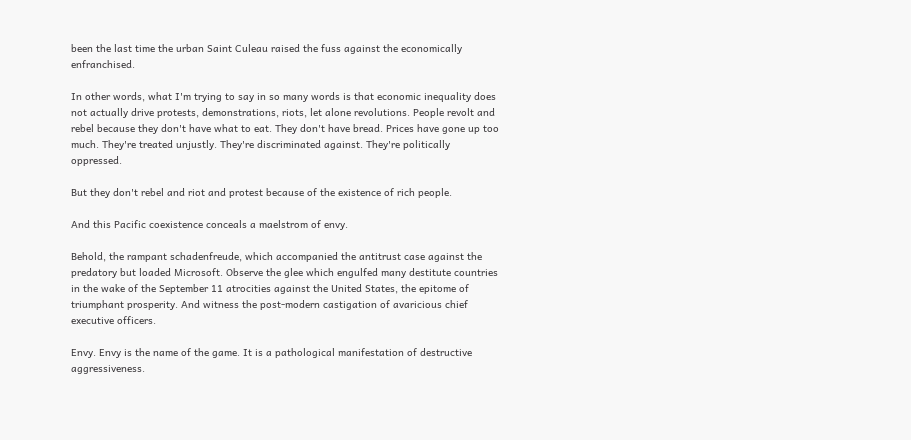been the last time the urban Saint Culeau raised the fuss against the economically enfranchised.

In other words, what I'm trying to say in so many words is that economic inequality does not actually drive protests, demonstrations, riots, let alone revolutions. People revolt and rebel because they don't have what to eat. They don't have bread. Prices have gone up too much. They're treated unjustly. They're discriminated against. They're politically oppressed.

But they don't rebel and riot and protest because of the existence of rich people.

And this Pacific coexistence conceals a maelstrom of envy.

Behold, the rampant schadenfreude, which accompanied the antitrust case against the predatory but loaded Microsoft. Observe the glee which engulfed many destitute countries in the wake of the September 11 atrocities against the United States, the epitome of triumphant prosperity. And witness the post-modern castigation of avaricious chief executive officers.

Envy. Envy is the name of the game. It is a pathological manifestation of destructive aggressiveness.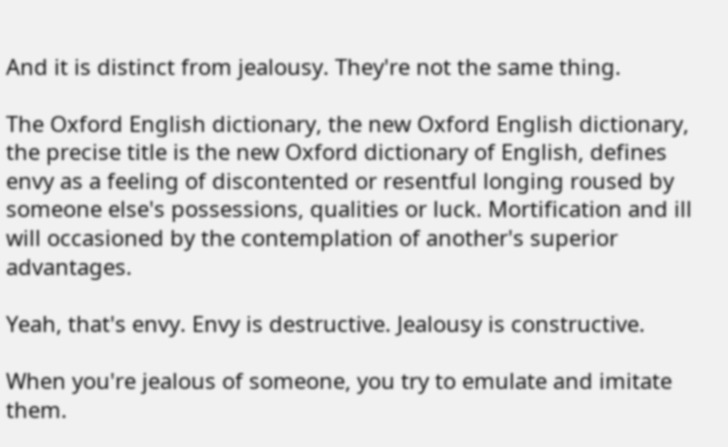And it is distinct from jealousy. They're not the same thing.

The Oxford English dictionary, the new Oxford English dictionary, the precise title is the new Oxford dictionary of English, defines envy as a feeling of discontented or resentful longing roused by someone else's possessions, qualities or luck. Mortification and ill will occasioned by the contemplation of another's superior advantages.

Yeah, that's envy. Envy is destructive. Jealousy is constructive.

When you're jealous of someone, you try to emulate and imitate them.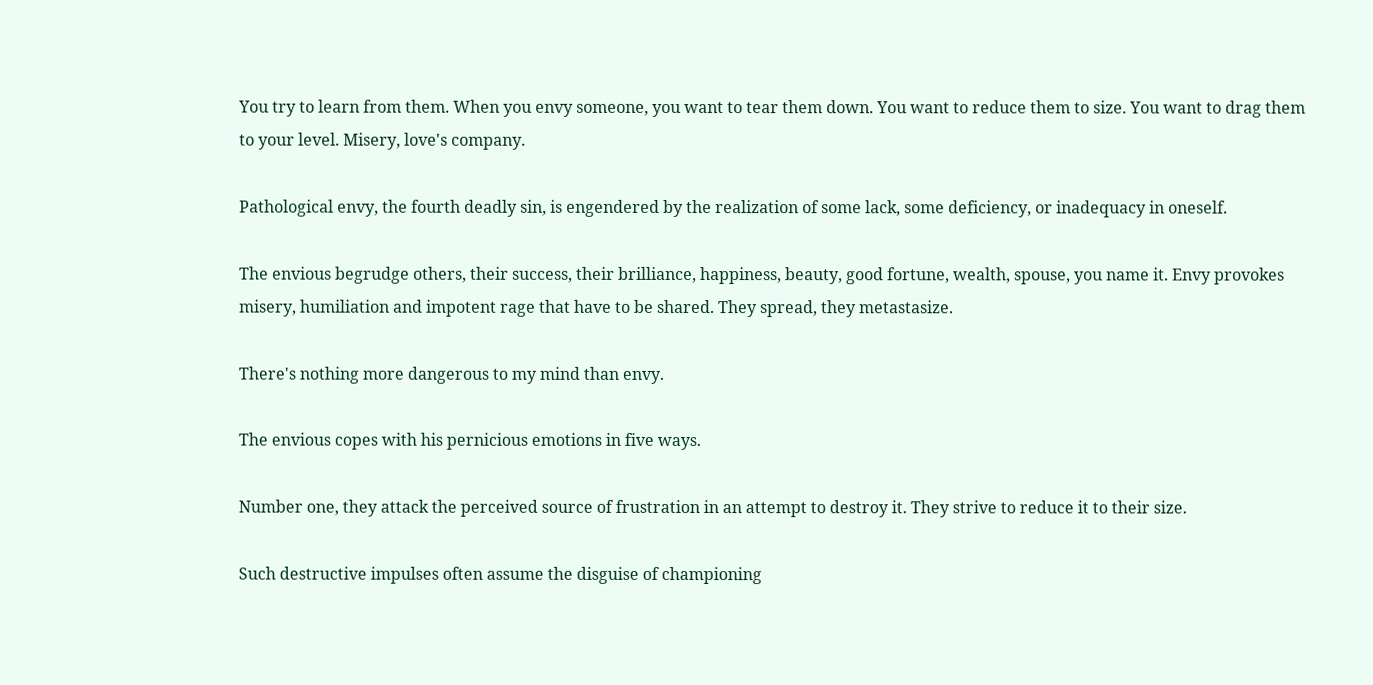You try to learn from them. When you envy someone, you want to tear them down. You want to reduce them to size. You want to drag them to your level. Misery, love's company.

Pathological envy, the fourth deadly sin, is engendered by the realization of some lack, some deficiency, or inadequacy in oneself.

The envious begrudge others, their success, their brilliance, happiness, beauty, good fortune, wealth, spouse, you name it. Envy provokes misery, humiliation and impotent rage that have to be shared. They spread, they metastasize.

There's nothing more dangerous to my mind than envy.

The envious copes with his pernicious emotions in five ways.

Number one, they attack the perceived source of frustration in an attempt to destroy it. They strive to reduce it to their size.

Such destructive impulses often assume the disguise of championing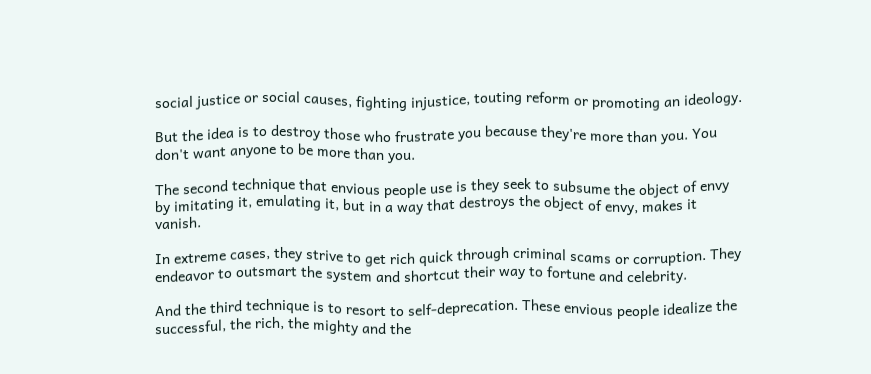social justice or social causes, fighting injustice, touting reform or promoting an ideology.

But the idea is to destroy those who frustrate you because they're more than you. You don't want anyone to be more than you.

The second technique that envious people use is they seek to subsume the object of envy by imitating it, emulating it, but in a way that destroys the object of envy, makes it vanish.

In extreme cases, they strive to get rich quick through criminal scams or corruption. They endeavor to outsmart the system and shortcut their way to fortune and celebrity.

And the third technique is to resort to self-deprecation. These envious people idealize the successful, the rich, the mighty and the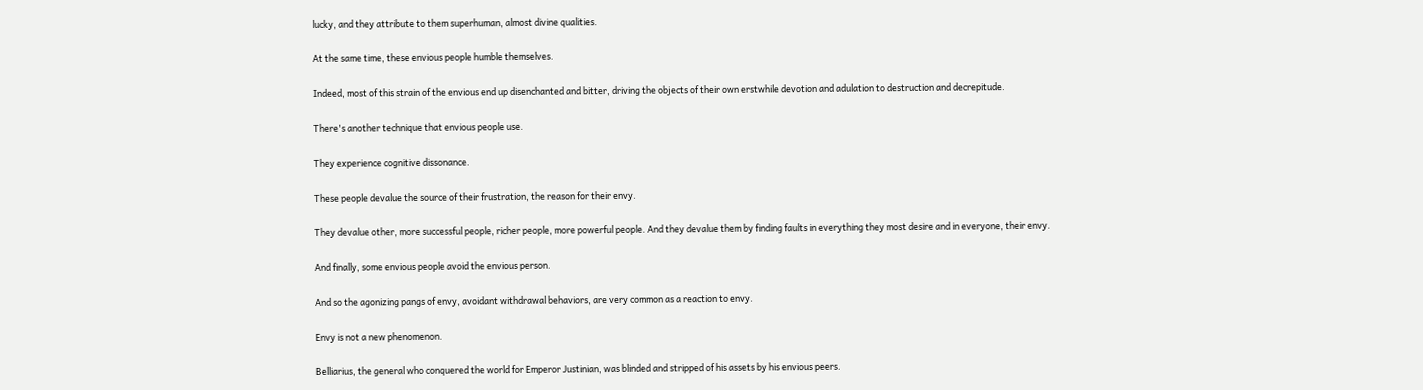lucky, and they attribute to them superhuman, almost divine qualities.

At the same time, these envious people humble themselves.

Indeed, most of this strain of the envious end up disenchanted and bitter, driving the objects of their own erstwhile devotion and adulation to destruction and decrepitude.

There's another technique that envious people use.

They experience cognitive dissonance.

These people devalue the source of their frustration, the reason for their envy.

They devalue other, more successful people, richer people, more powerful people. And they devalue them by finding faults in everything they most desire and in everyone, their envy.

And finally, some envious people avoid the envious person.

And so the agonizing pangs of envy, avoidant withdrawal behaviors, are very common as a reaction to envy.

Envy is not a new phenomenon.

Belliarius, the general who conquered the world for Emperor Justinian, was blinded and stripped of his assets by his envious peers.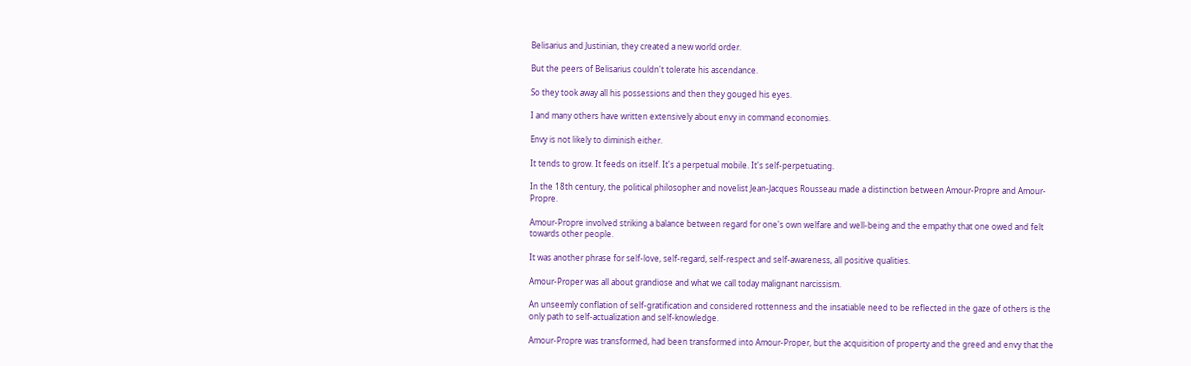Belisarius and Justinian, they created a new world order.

But the peers of Belisarius couldn't tolerate his ascendance.

So they took away all his possessions and then they gouged his eyes.

I and many others have written extensively about envy in command economies.

Envy is not likely to diminish either.

It tends to grow. It feeds on itself. It's a perpetual mobile. It's self-perpetuating.

In the 18th century, the political philosopher and novelist Jean-Jacques Rousseau made a distinction between Amour-Propre and Amour-Propre.

Amour-Propre involved striking a balance between regard for one's own welfare and well-being and the empathy that one owed and felt towards other people.

It was another phrase for self-love, self-regard, self-respect and self-awareness, all positive qualities.

Amour-Proper was all about grandiose and what we call today malignant narcissism.

An unseemly conflation of self-gratification and considered rottenness and the insatiable need to be reflected in the gaze of others is the only path to self-actualization and self-knowledge.

Amour-Propre was transformed, had been transformed into Amour-Proper, but the acquisition of property and the greed and envy that the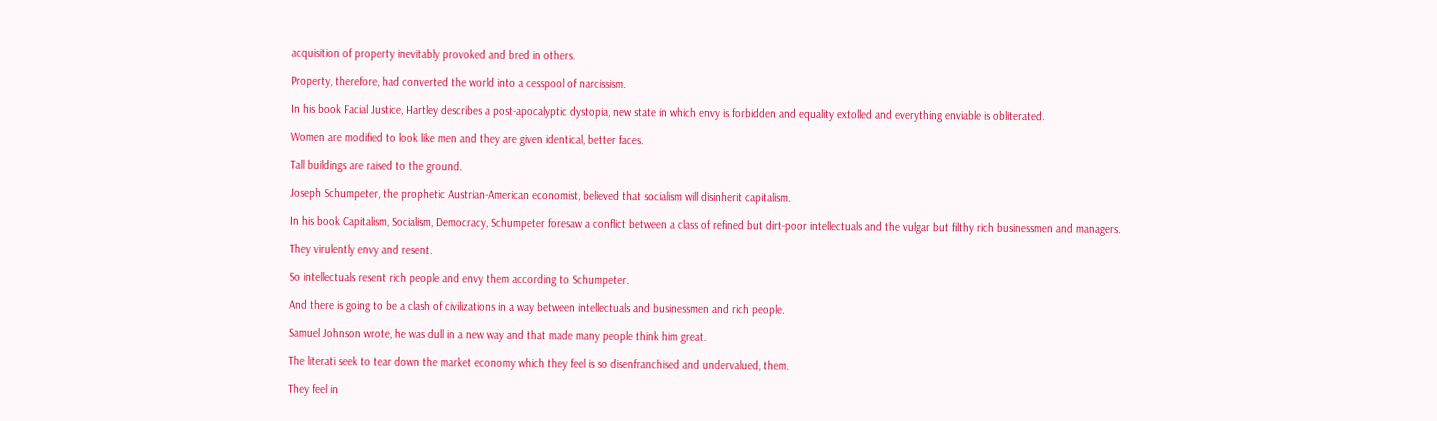acquisition of property inevitably provoked and bred in others.

Property, therefore, had converted the world into a cesspool of narcissism.

In his book Facial Justice, Hartley describes a post-apocalyptic dystopia, new state in which envy is forbidden and equality extolled and everything enviable is obliterated.

Women are modified to look like men and they are given identical, better faces.

Tall buildings are raised to the ground.

Joseph Schumpeter, the prophetic Austrian-American economist, believed that socialism will disinherit capitalism.

In his book Capitalism, Socialism, Democracy, Schumpeter foresaw a conflict between a class of refined but dirt-poor intellectuals and the vulgar but filthy rich businessmen and managers.

They virulently envy and resent.

So intellectuals resent rich people and envy them according to Schumpeter.

And there is going to be a clash of civilizations in a way between intellectuals and businessmen and rich people.

Samuel Johnson wrote, he was dull in a new way and that made many people think him great.

The literati seek to tear down the market economy which they feel is so disenfranchised and undervalued, them.

They feel in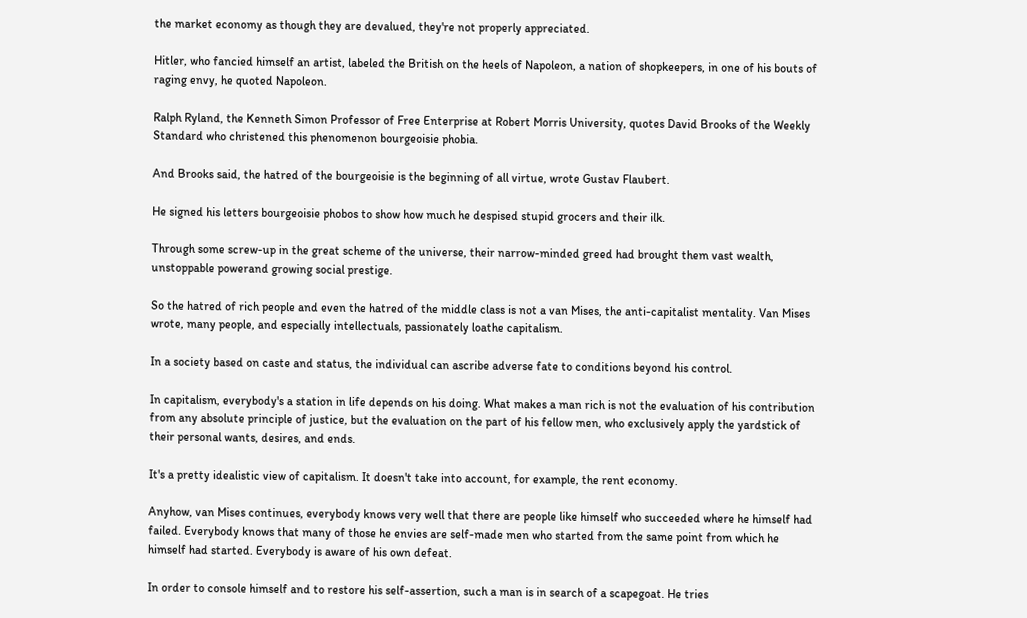the market economy as though they are devalued, they're not properly appreciated.

Hitler, who fancied himself an artist, labeled the British on the heels of Napoleon, a nation of shopkeepers, in one of his bouts of raging envy, he quoted Napoleon.

Ralph Ryland, the Kenneth Simon Professor of Free Enterprise at Robert Morris University, quotes David Brooks of the Weekly Standard who christened this phenomenon bourgeoisie phobia.

And Brooks said, the hatred of the bourgeoisie is the beginning of all virtue, wrote Gustav Flaubert.

He signed his letters bourgeoisie phobos to show how much he despised stupid grocers and their ilk.

Through some screw-up in the great scheme of the universe, their narrow-minded greed had brought them vast wealth, unstoppable powerand growing social prestige.

So the hatred of rich people and even the hatred of the middle class is not a van Mises, the anti-capitalist mentality. Van Mises wrote, many people, and especially intellectuals, passionately loathe capitalism.

In a society based on caste and status, the individual can ascribe adverse fate to conditions beyond his control.

In capitalism, everybody's a station in life depends on his doing. What makes a man rich is not the evaluation of his contribution from any absolute principle of justice, but the evaluation on the part of his fellow men, who exclusively apply the yardstick of their personal wants, desires, and ends.

It's a pretty idealistic view of capitalism. It doesn't take into account, for example, the rent economy.

Anyhow, van Mises continues, everybody knows very well that there are people like himself who succeeded where he himself had failed. Everybody knows that many of those he envies are self-made men who started from the same point from which he himself had started. Everybody is aware of his own defeat.

In order to console himself and to restore his self-assertion, such a man is in search of a scapegoat. He tries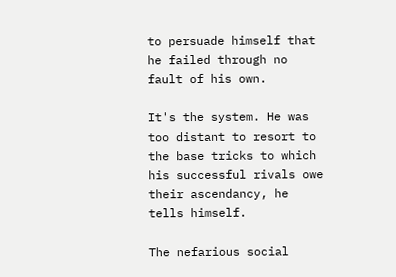to persuade himself that he failed through no fault of his own.

It's the system. He was too distant to resort to the base tricks to which his successful rivals owe their ascendancy, he tells himself.

The nefarious social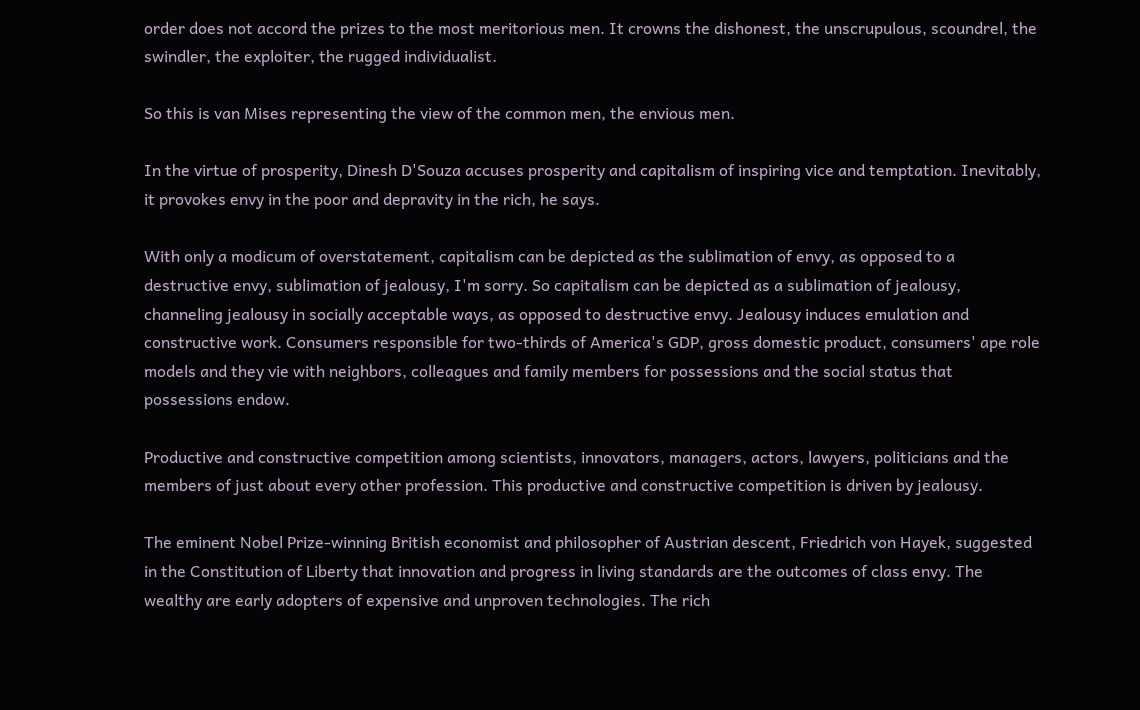order does not accord the prizes to the most meritorious men. It crowns the dishonest, the unscrupulous, scoundrel, the swindler, the exploiter, the rugged individualist.

So this is van Mises representing the view of the common men, the envious men.

In the virtue of prosperity, Dinesh D'Souza accuses prosperity and capitalism of inspiring vice and temptation. Inevitably, it provokes envy in the poor and depravity in the rich, he says.

With only a modicum of overstatement, capitalism can be depicted as the sublimation of envy, as opposed to a destructive envy, sublimation of jealousy, I'm sorry. So capitalism can be depicted as a sublimation of jealousy, channeling jealousy in socially acceptable ways, as opposed to destructive envy. Jealousy induces emulation and constructive work. Consumers responsible for two-thirds of America's GDP, gross domestic product, consumers' ape role models and they vie with neighbors, colleagues and family members for possessions and the social status that possessions endow.

Productive and constructive competition among scientists, innovators, managers, actors, lawyers, politicians and the members of just about every other profession. This productive and constructive competition is driven by jealousy.

The eminent Nobel Prize-winning British economist and philosopher of Austrian descent, Friedrich von Hayek, suggested in the Constitution of Liberty that innovation and progress in living standards are the outcomes of class envy. The wealthy are early adopters of expensive and unproven technologies. The rich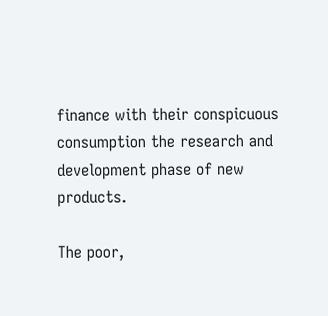finance with their conspicuous consumption the research and development phase of new products.

The poor,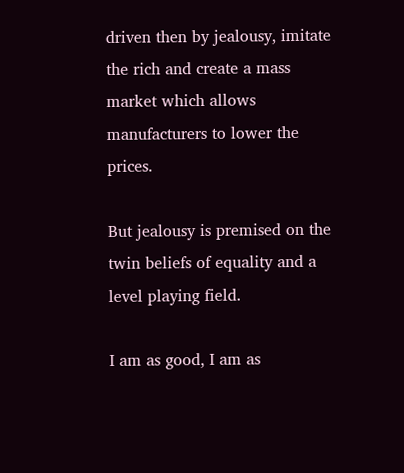driven then by jealousy, imitate the rich and create a mass market which allows manufacturers to lower the prices.

But jealousy is premised on the twin beliefs of equality and a level playing field.

I am as good, I am as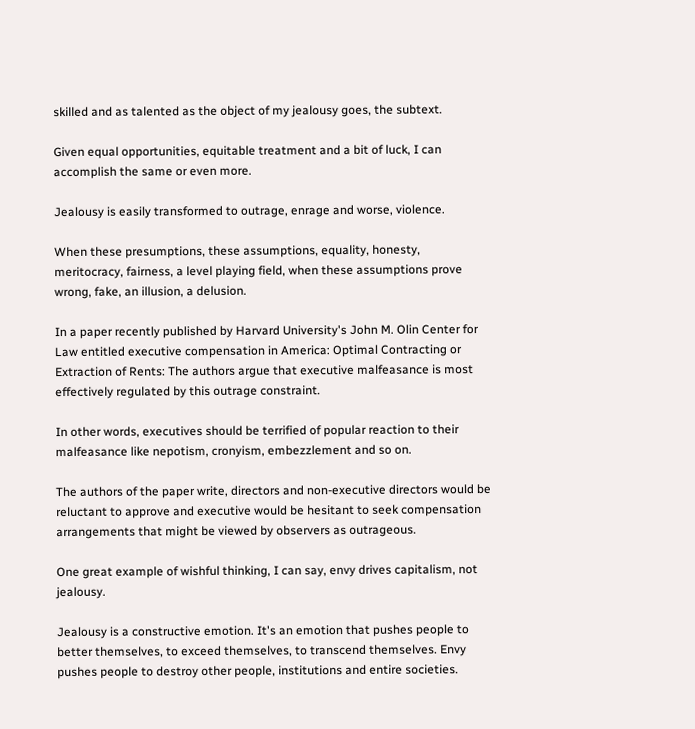skilled and as talented as the object of my jealousy goes, the subtext.

Given equal opportunities, equitable treatment and a bit of luck, I can accomplish the same or even more.

Jealousy is easily transformed to outrage, enrage and worse, violence.

When these presumptions, these assumptions, equality, honesty, meritocracy, fairness, a level playing field, when these assumptions prove wrong, fake, an illusion, a delusion.

In a paper recently published by Harvard University's John M. Olin Center for Law entitled executive compensation in America: Optimal Contracting or Extraction of Rents: The authors argue that executive malfeasance is most effectively regulated by this outrage constraint.

In other words, executives should be terrified of popular reaction to their malfeasance like nepotism, cronyism, embezzlement and so on.

The authors of the paper write, directors and non-executive directors would be reluctant to approve and executive would be hesitant to seek compensation arrangements that might be viewed by observers as outrageous.

One great example of wishful thinking, I can say, envy drives capitalism, not jealousy.

Jealousy is a constructive emotion. It's an emotion that pushes people to better themselves, to exceed themselves, to transcend themselves. Envy pushes people to destroy other people, institutions and entire societies.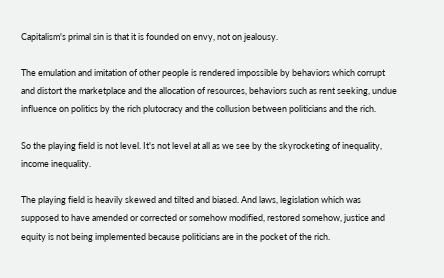Capitalism's primal sin is that it is founded on envy, not on jealousy.

The emulation and imitation of other people is rendered impossible by behaviors which corrupt and distort the marketplace and the allocation of resources, behaviors such as rent seeking, undue influence on politics by the rich plutocracy and the collusion between politicians and the rich.

So the playing field is not level. It's not level at all as we see by the skyrocketing of inequality, income inequality.

The playing field is heavily skewed and tilted and biased. And laws, legislation which was supposed to have amended or corrected or somehow modified, restored somehow, justice and equity is not being implemented because politicians are in the pocket of the rich.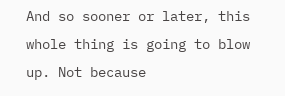And so sooner or later, this whole thing is going to blow up. Not because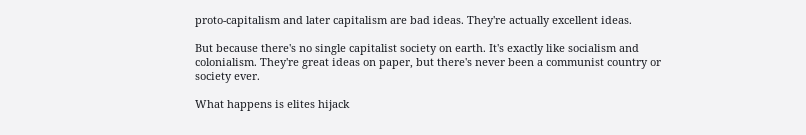proto-capitalism and later capitalism are bad ideas. They're actually excellent ideas.

But because there's no single capitalist society on earth. It's exactly like socialism and colonialism. They're great ideas on paper, but there's never been a communist country or society ever.

What happens is elites hijack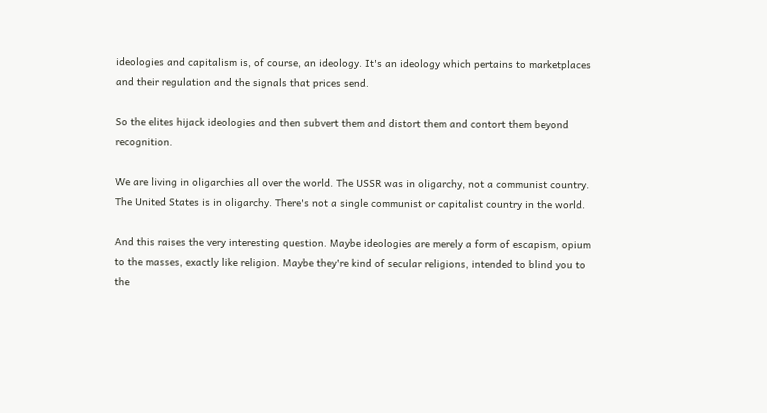ideologies and capitalism is, of course, an ideology. It's an ideology which pertains to marketplaces and their regulation and the signals that prices send.

So the elites hijack ideologies and then subvert them and distort them and contort them beyond recognition.

We are living in oligarchies all over the world. The USSR was in oligarchy, not a communist country. The United States is in oligarchy. There's not a single communist or capitalist country in the world.

And this raises the very interesting question. Maybe ideologies are merely a form of escapism, opium to the masses, exactly like religion. Maybe they're kind of secular religions, intended to blind you to the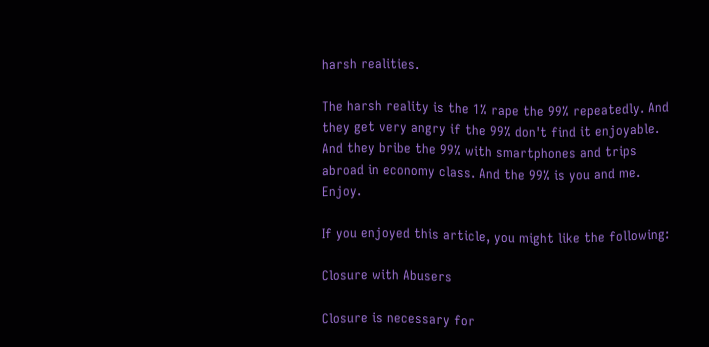harsh realities.

The harsh reality is the 1% rape the 99% repeatedly. And they get very angry if the 99% don't find it enjoyable. And they bribe the 99% with smartphones and trips abroad in economy class. And the 99% is you and me. Enjoy.

If you enjoyed this article, you might like the following:

Closure with Abusers

Closure is necessary for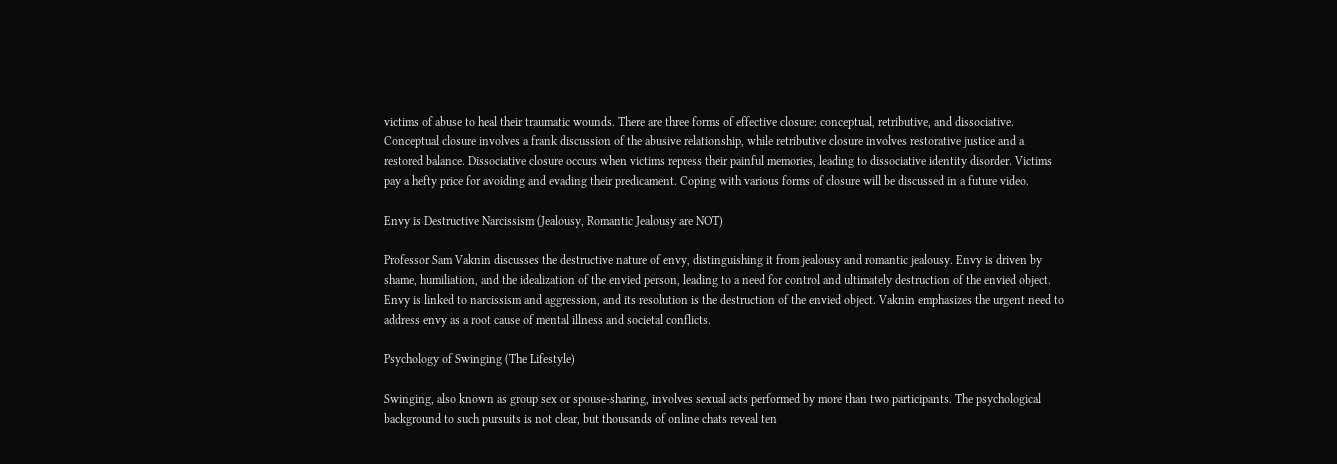victims of abuse to heal their traumatic wounds. There are three forms of effective closure: conceptual, retributive, and dissociative. Conceptual closure involves a frank discussion of the abusive relationship, while retributive closure involves restorative justice and a restored balance. Dissociative closure occurs when victims repress their painful memories, leading to dissociative identity disorder. Victims pay a hefty price for avoiding and evading their predicament. Coping with various forms of closure will be discussed in a future video.

Envy is Destructive Narcissism (Jealousy, Romantic Jealousy are NOT)

Professor Sam Vaknin discusses the destructive nature of envy, distinguishing it from jealousy and romantic jealousy. Envy is driven by shame, humiliation, and the idealization of the envied person, leading to a need for control and ultimately destruction of the envied object. Envy is linked to narcissism and aggression, and its resolution is the destruction of the envied object. Vaknin emphasizes the urgent need to address envy as a root cause of mental illness and societal conflicts.

Psychology of Swinging (The Lifestyle)

Swinging, also known as group sex or spouse-sharing, involves sexual acts performed by more than two participants. The psychological background to such pursuits is not clear, but thousands of online chats reveal ten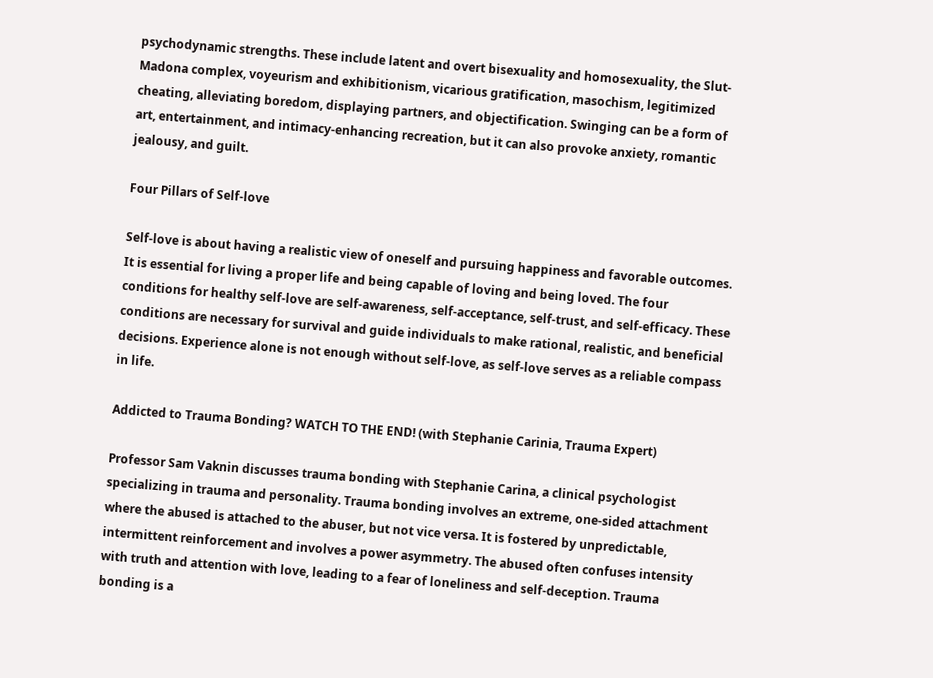psychodynamic strengths. These include latent and overt bisexuality and homosexuality, the Slut-Madona complex, voyeurism and exhibitionism, vicarious gratification, masochism, legitimized cheating, alleviating boredom, displaying partners, and objectification. Swinging can be a form of art, entertainment, and intimacy-enhancing recreation, but it can also provoke anxiety, romantic jealousy, and guilt.

Four Pillars of Self-love

Self-love is about having a realistic view of oneself and pursuing happiness and favorable outcomes. It is essential for living a proper life and being capable of loving and being loved. The four conditions for healthy self-love are self-awareness, self-acceptance, self-trust, and self-efficacy. These conditions are necessary for survival and guide individuals to make rational, realistic, and beneficial decisions. Experience alone is not enough without self-love, as self-love serves as a reliable compass in life.

Addicted to Trauma Bonding? WATCH TO THE END! (with Stephanie Carinia, Trauma Expert)

Professor Sam Vaknin discusses trauma bonding with Stephanie Carina, a clinical psychologist specializing in trauma and personality. Trauma bonding involves an extreme, one-sided attachment where the abused is attached to the abuser, but not vice versa. It is fostered by unpredictable, intermittent reinforcement and involves a power asymmetry. The abused often confuses intensity with truth and attention with love, leading to a fear of loneliness and self-deception. Trauma bonding is a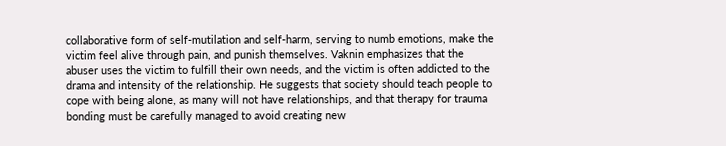collaborative form of self-mutilation and self-harm, serving to numb emotions, make the victim feel alive through pain, and punish themselves. Vaknin emphasizes that the abuser uses the victim to fulfill their own needs, and the victim is often addicted to the drama and intensity of the relationship. He suggests that society should teach people to cope with being alone, as many will not have relationships, and that therapy for trauma bonding must be carefully managed to avoid creating new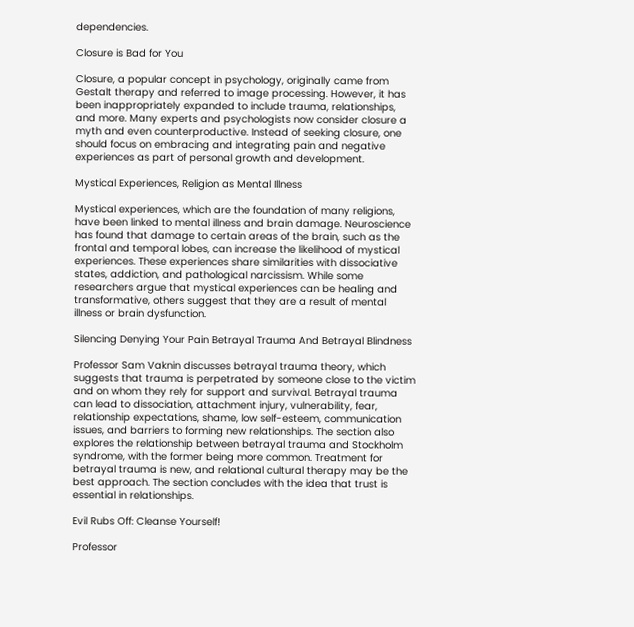dependencies.

Closure is Bad for You

Closure, a popular concept in psychology, originally came from Gestalt therapy and referred to image processing. However, it has been inappropriately expanded to include trauma, relationships, and more. Many experts and psychologists now consider closure a myth and even counterproductive. Instead of seeking closure, one should focus on embracing and integrating pain and negative experiences as part of personal growth and development.

Mystical Experiences, Religion as Mental Illness

Mystical experiences, which are the foundation of many religions, have been linked to mental illness and brain damage. Neuroscience has found that damage to certain areas of the brain, such as the frontal and temporal lobes, can increase the likelihood of mystical experiences. These experiences share similarities with dissociative states, addiction, and pathological narcissism. While some researchers argue that mystical experiences can be healing and transformative, others suggest that they are a result of mental illness or brain dysfunction.

Silencing Denying Your Pain Betrayal Trauma And Betrayal Blindness

Professor Sam Vaknin discusses betrayal trauma theory, which suggests that trauma is perpetrated by someone close to the victim and on whom they rely for support and survival. Betrayal trauma can lead to dissociation, attachment injury, vulnerability, fear, relationship expectations, shame, low self-esteem, communication issues, and barriers to forming new relationships. The section also explores the relationship between betrayal trauma and Stockholm syndrome, with the former being more common. Treatment for betrayal trauma is new, and relational cultural therapy may be the best approach. The section concludes with the idea that trust is essential in relationships.

Evil Rubs Off: Cleanse Yourself!

Professor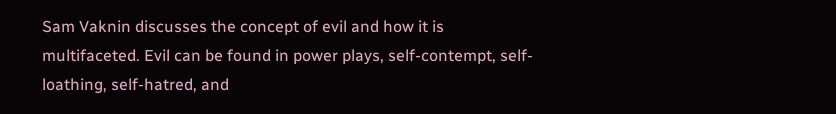Sam Vaknin discusses the concept of evil and how it is multifaceted. Evil can be found in power plays, self-contempt, self-loathing, self-hatred, and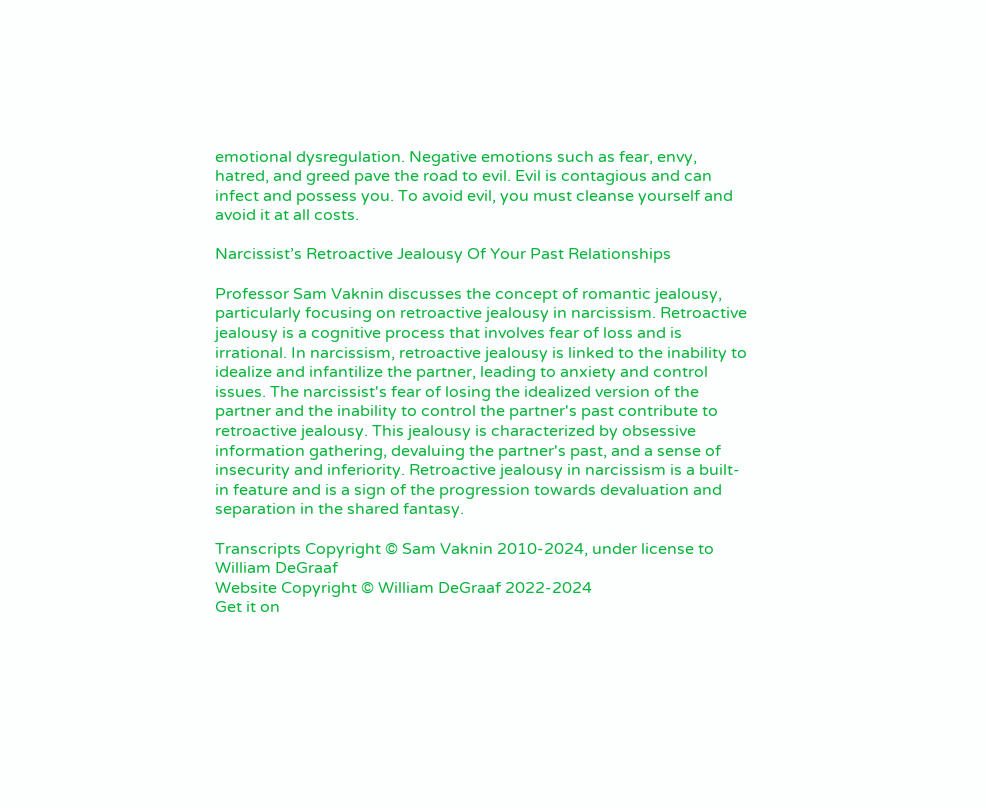emotional dysregulation. Negative emotions such as fear, envy, hatred, and greed pave the road to evil. Evil is contagious and can infect and possess you. To avoid evil, you must cleanse yourself and avoid it at all costs.

Narcissist’s Retroactive Jealousy Of Your Past Relationships

Professor Sam Vaknin discusses the concept of romantic jealousy, particularly focusing on retroactive jealousy in narcissism. Retroactive jealousy is a cognitive process that involves fear of loss and is irrational. In narcissism, retroactive jealousy is linked to the inability to idealize and infantilize the partner, leading to anxiety and control issues. The narcissist's fear of losing the idealized version of the partner and the inability to control the partner's past contribute to retroactive jealousy. This jealousy is characterized by obsessive information gathering, devaluing the partner's past, and a sense of insecurity and inferiority. Retroactive jealousy in narcissism is a built-in feature and is a sign of the progression towards devaluation and separation in the shared fantasy.

Transcripts Copyright © Sam Vaknin 2010-2024, under license to William DeGraaf
Website Copyright © William DeGraaf 2022-2024
Get it on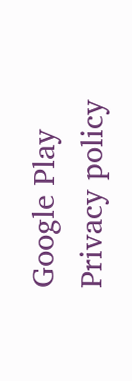Google Play
Privacy policy